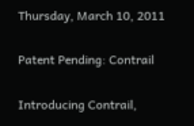Thursday, March 10, 2011

Patent Pending: Contrail

Introducing Contrail,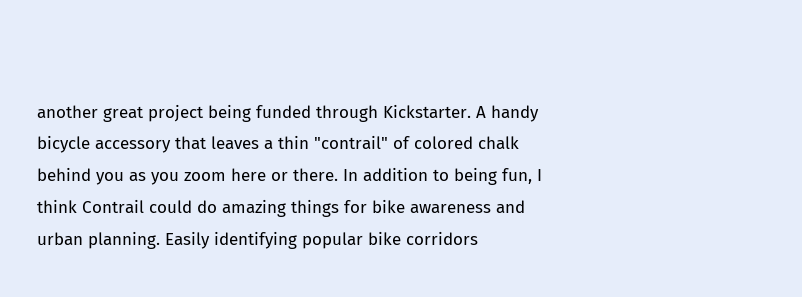another great project being funded through Kickstarter. A handy bicycle accessory that leaves a thin "contrail" of colored chalk behind you as you zoom here or there. In addition to being fun, I think Contrail could do amazing things for bike awareness and urban planning. Easily identifying popular bike corridors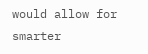would allow for smarter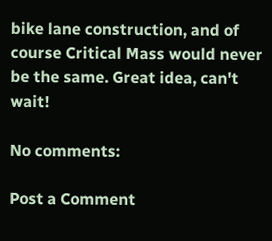bike lane construction, and of course Critical Mass would never be the same. Great idea, can't wait!

No comments:

Post a Comment